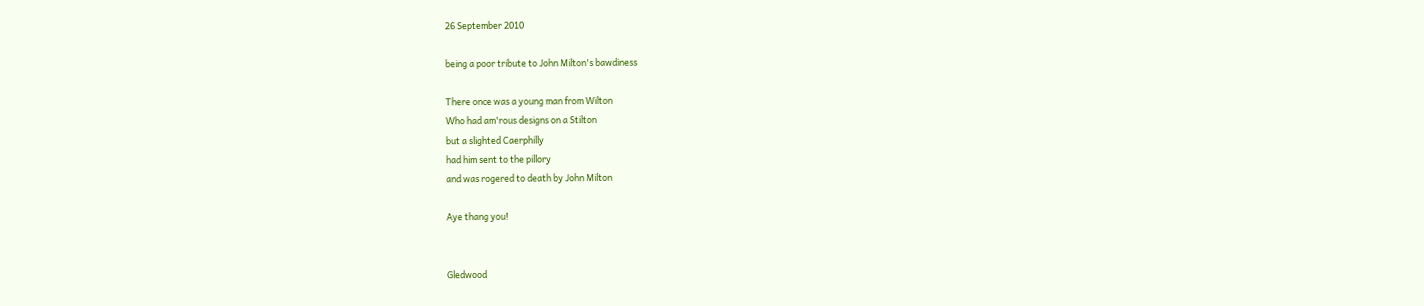26 September 2010

being a poor tribute to John Milton's bawdiness

There once was a young man from Wilton
Who had am'rous designs on a Stilton
but a slighted Caerphilly
had him sent to the pillory
and was rogered to death by John Milton

Aye thang you!


Gledwood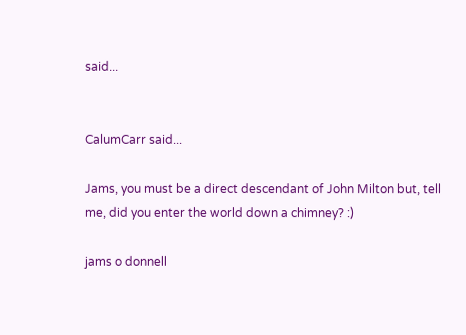said...


CalumCarr said...

Jams, you must be a direct descendant of John Milton but, tell me, did you enter the world down a chimney? :)

jams o donnell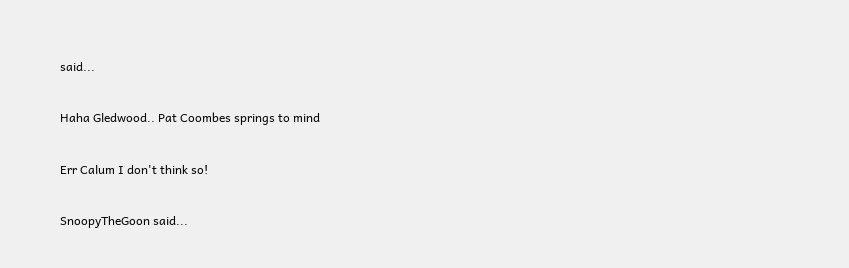said...

Haha Gledwood.. Pat Coombes springs to mind

Err Calum I don't think so!

SnoopyTheGoon said...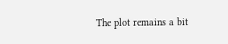The plot remains a bit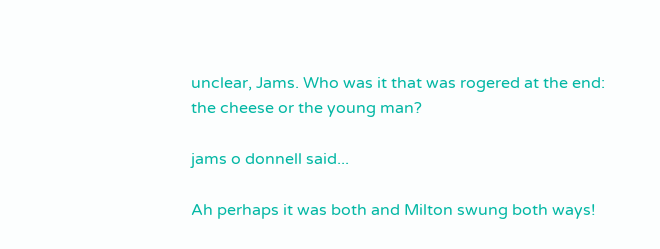unclear, Jams. Who was it that was rogered at the end: the cheese or the young man?

jams o donnell said...

Ah perhaps it was both and Milton swung both ways!